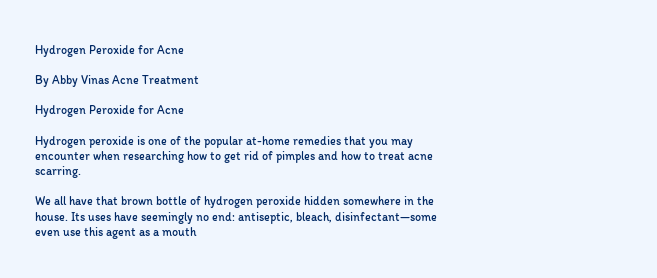Hydrogen Peroxide for Acne

By Abby Vinas Acne Treatment

Hydrogen Peroxide for Acne

Hydrogen peroxide is one of the popular at-home remedies that you may encounter when researching how to get rid of pimples and how to treat acne scarring.

We all have that brown bottle of hydrogen peroxide hidden somewhere in the house. Its uses have seemingly no end: antiseptic, bleach, disinfectant—some even use this agent as a mouth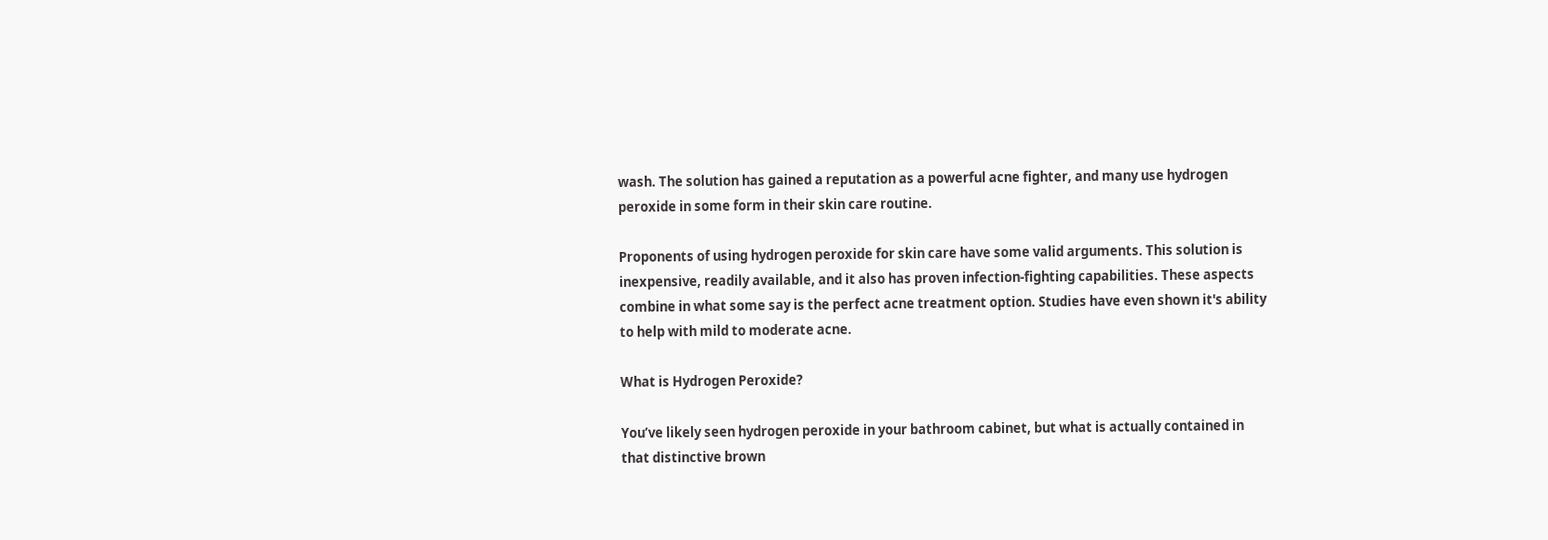wash. The solution has gained a reputation as a powerful acne fighter, and many use hydrogen peroxide in some form in their skin care routine.

Proponents of using hydrogen peroxide for skin care have some valid arguments. This solution is inexpensive, readily available, and it also has proven infection-fighting capabilities. These aspects combine in what some say is the perfect acne treatment option. Studies have even shown it's ability to help with mild to moderate acne.

What is Hydrogen Peroxide?

You’ve likely seen hydrogen peroxide in your bathroom cabinet, but what is actually contained in that distinctive brown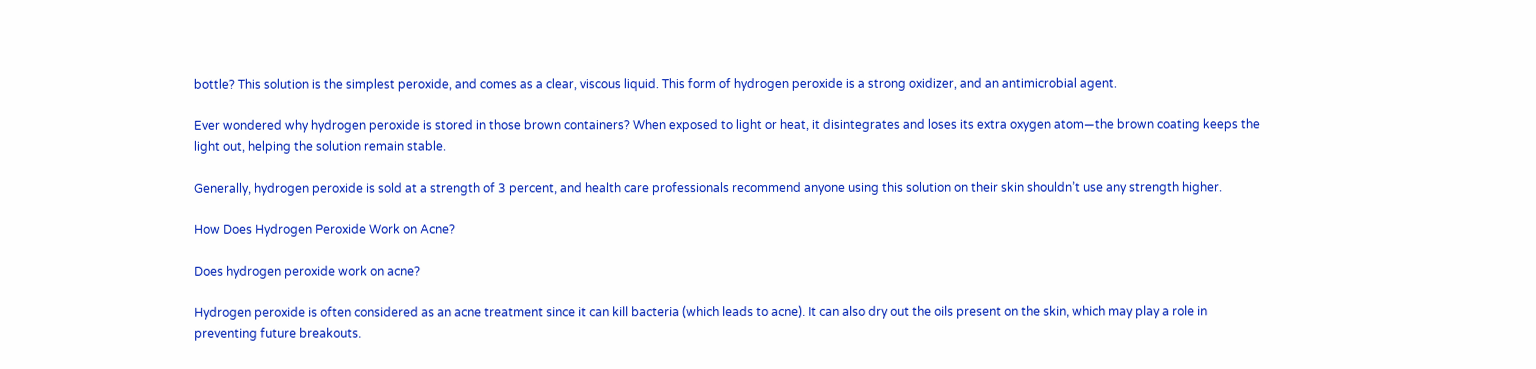bottle? This solution is the simplest peroxide, and comes as a clear, viscous liquid. This form of hydrogen peroxide is a strong oxidizer, and an antimicrobial agent.

Ever wondered why hydrogen peroxide is stored in those brown containers? When exposed to light or heat, it disintegrates and loses its extra oxygen atom—the brown coating keeps the light out, helping the solution remain stable.

Generally, hydrogen peroxide is sold at a strength of 3 percent, and health care professionals recommend anyone using this solution on their skin shouldn’t use any strength higher.

How Does Hydrogen Peroxide Work on Acne?

Does hydrogen peroxide work on acne?

Hydrogen peroxide is often considered as an acne treatment since it can kill bacteria (which leads to acne). It can also dry out the oils present on the skin, which may play a role in preventing future breakouts.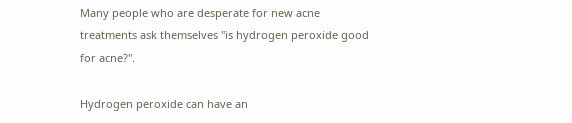Many people who are desperate for new acne treatments ask themselves "is hydrogen peroxide good for acne?".

Hydrogen peroxide can have an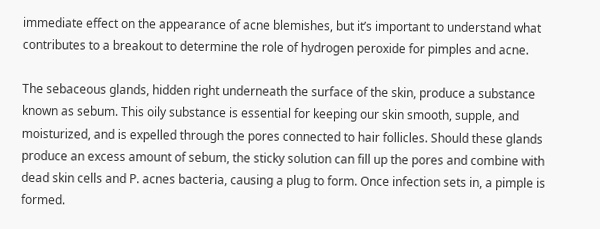immediate effect on the appearance of acne blemishes, but it’s important to understand what contributes to a breakout to determine the role of hydrogen peroxide for pimples and acne.

The sebaceous glands, hidden right underneath the surface of the skin, produce a substance known as sebum. This oily substance is essential for keeping our skin smooth, supple, and moisturized, and is expelled through the pores connected to hair follicles. Should these glands produce an excess amount of sebum, the sticky solution can fill up the pores and combine with dead skin cells and P. acnes bacteria, causing a plug to form. Once infection sets in, a pimple is formed.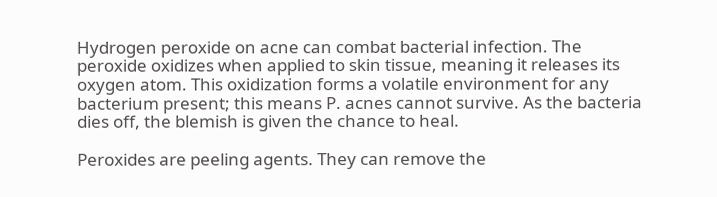Hydrogen peroxide on acne can combat bacterial infection. The peroxide oxidizes when applied to skin tissue, meaning it releases its oxygen atom. This oxidization forms a volatile environment for any bacterium present; this means P. acnes cannot survive. As the bacteria dies off, the blemish is given the chance to heal.

Peroxides are peeling agents. They can remove the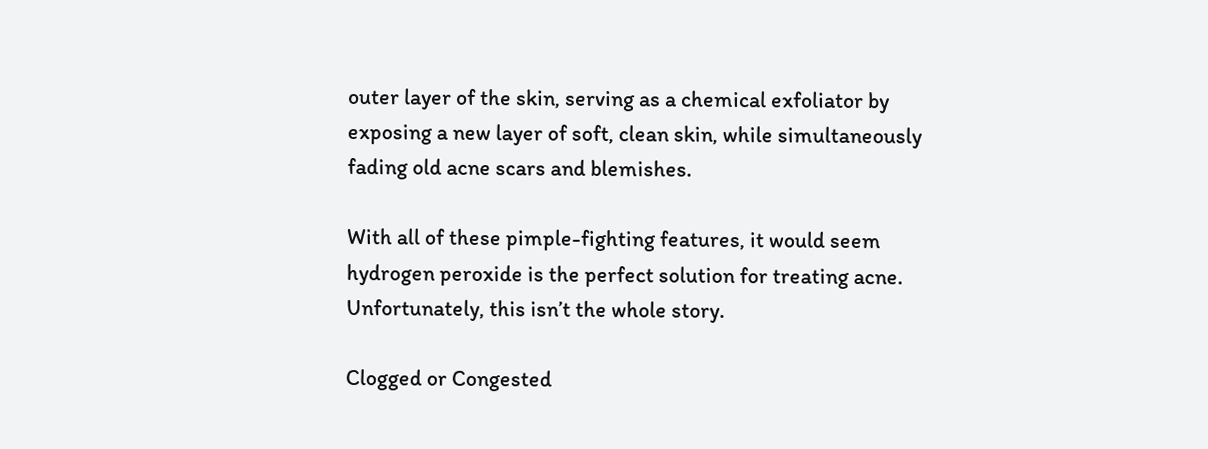outer layer of the skin, serving as a chemical exfoliator by exposing a new layer of soft, clean skin, while simultaneously fading old acne scars and blemishes.

With all of these pimple-fighting features, it would seem hydrogen peroxide is the perfect solution for treating acne. Unfortunately, this isn’t the whole story.

Clogged or Congested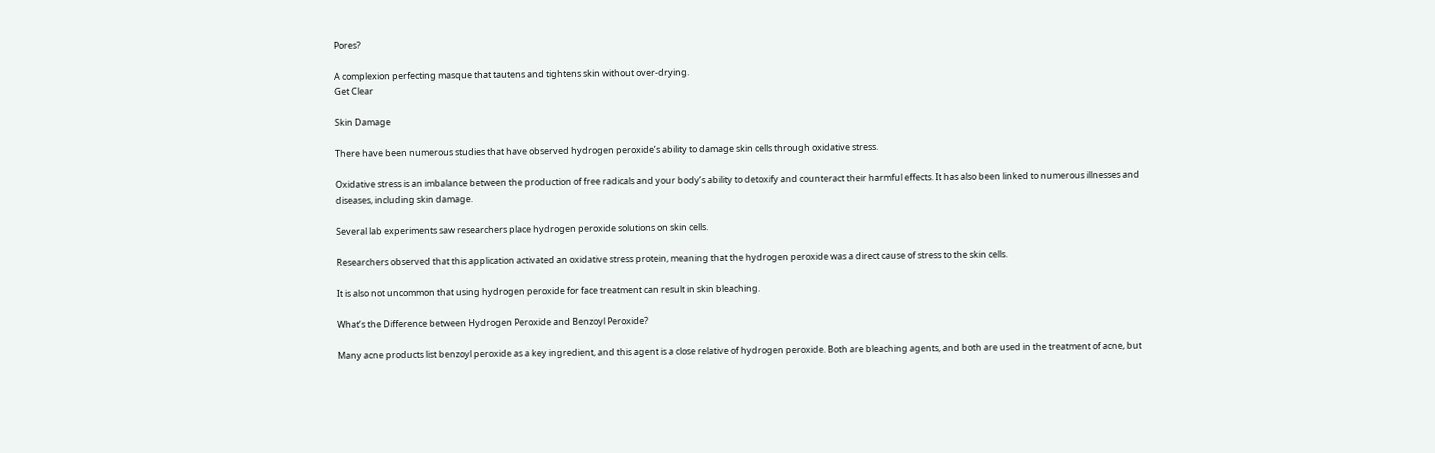Pores?

A complexion perfecting masque that tautens and tightens skin without over-drying.
Get Clear

Skin Damage

There have been numerous studies that have observed hydrogen peroxide’s ability to damage skin cells through oxidative stress.

Oxidative stress is an imbalance between the production of free radicals and your body’s ability to detoxify and counteract their harmful effects. It has also been linked to numerous illnesses and diseases, including skin damage.

Several lab experiments saw researchers place hydrogen peroxide solutions on skin cells.

Researchers observed that this application activated an oxidative stress protein, meaning that the hydrogen peroxide was a direct cause of stress to the skin cells.

It is also not uncommon that using hydrogen peroxide for face treatment can result in skin bleaching.

What’s the Difference between Hydrogen Peroxide and Benzoyl Peroxide?

Many acne products list benzoyl peroxide as a key ingredient, and this agent is a close relative of hydrogen peroxide. Both are bleaching agents, and both are used in the treatment of acne, but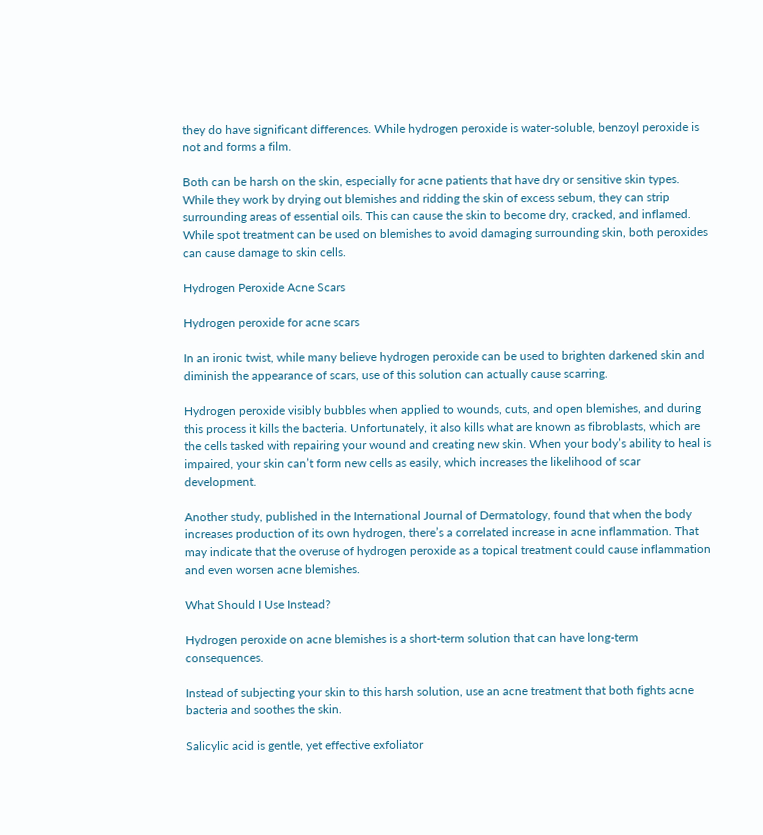they do have significant differences. While hydrogen peroxide is water-soluble, benzoyl peroxide is not and forms a film.

Both can be harsh on the skin, especially for acne patients that have dry or sensitive skin types. While they work by drying out blemishes and ridding the skin of excess sebum, they can strip surrounding areas of essential oils. This can cause the skin to become dry, cracked, and inflamed. While spot treatment can be used on blemishes to avoid damaging surrounding skin, both peroxides can cause damage to skin cells.

Hydrogen Peroxide Acne Scars

Hydrogen peroxide for acne scars

In an ironic twist, while many believe hydrogen peroxide can be used to brighten darkened skin and diminish the appearance of scars, use of this solution can actually cause scarring.

Hydrogen peroxide visibly bubbles when applied to wounds, cuts, and open blemishes, and during this process it kills the bacteria. Unfortunately, it also kills what are known as fibroblasts, which are the cells tasked with repairing your wound and creating new skin. When your body’s ability to heal is impaired, your skin can’t form new cells as easily, which increases the likelihood of scar development.

Another study, published in the International Journal of Dermatology, found that when the body increases production of its own hydrogen, there’s a correlated increase in acne inflammation. That may indicate that the overuse of hydrogen peroxide as a topical treatment could cause inflammation and even worsen acne blemishes.

What Should I Use Instead?

Hydrogen peroxide on acne blemishes is a short-term solution that can have long-term consequences.

Instead of subjecting your skin to this harsh solution, use an acne treatment that both fights acne bacteria and soothes the skin.

Salicylic acid is gentle, yet effective exfoliator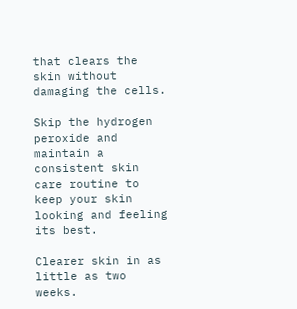that clears the skin without damaging the cells.

Skip the hydrogen peroxide and maintain a consistent skin care routine to keep your skin looking and feeling its best.

Clearer skin in as little as two weeks.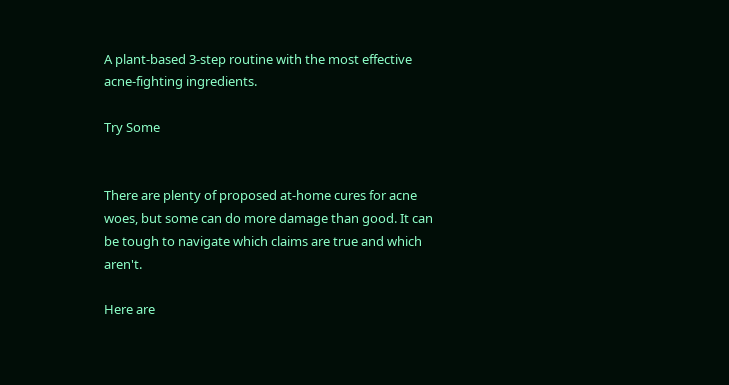A plant-based 3-step routine with the most effective acne-fighting ingredients.

Try Some


There are plenty of proposed at-home cures for acne woes, but some can do more damage than good. It can be tough to navigate which claims are true and which aren't.

Here are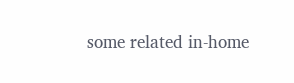some related in-home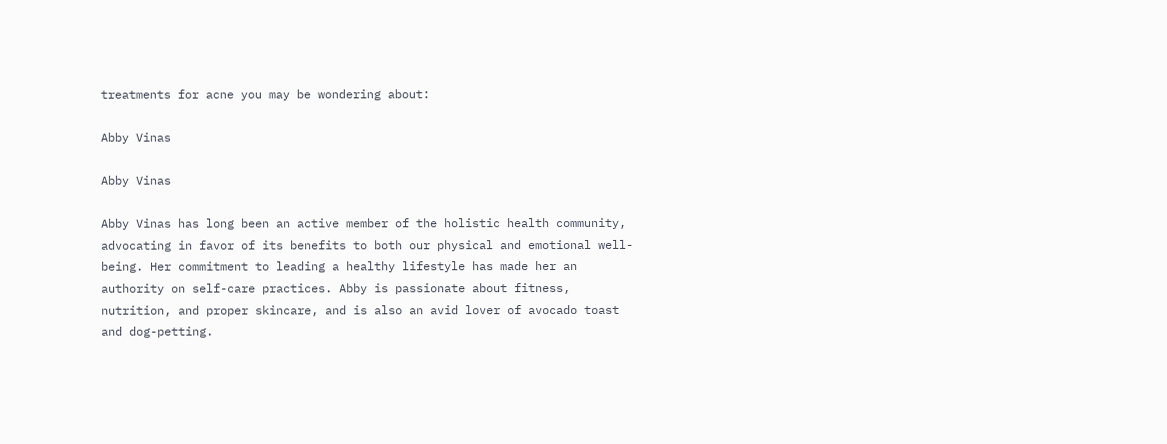treatments for acne you may be wondering about:

Abby Vinas

Abby Vinas

Abby Vinas has long been an active member of the holistic health community, advocating in favor of its benefits to both our physical and emotional well-being. Her commitment to leading a healthy lifestyle has made her an authority on self-care practices. Abby is passionate about fitness, nutrition, and proper skincare, and is also an avid lover of avocado toast and dog-petting.